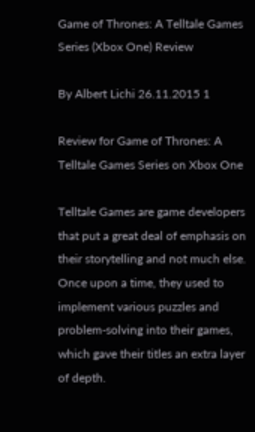Game of Thrones: A Telltale Games Series (Xbox One) Review

By Albert Lichi 26.11.2015 1

Review for Game of Thrones: A Telltale Games Series on Xbox One

Telltale Games are game developers that put a great deal of emphasis on their storytelling and not much else. Once upon a time, they used to implement various puzzles and problem-solving into their games, which gave their titles an extra layer of depth.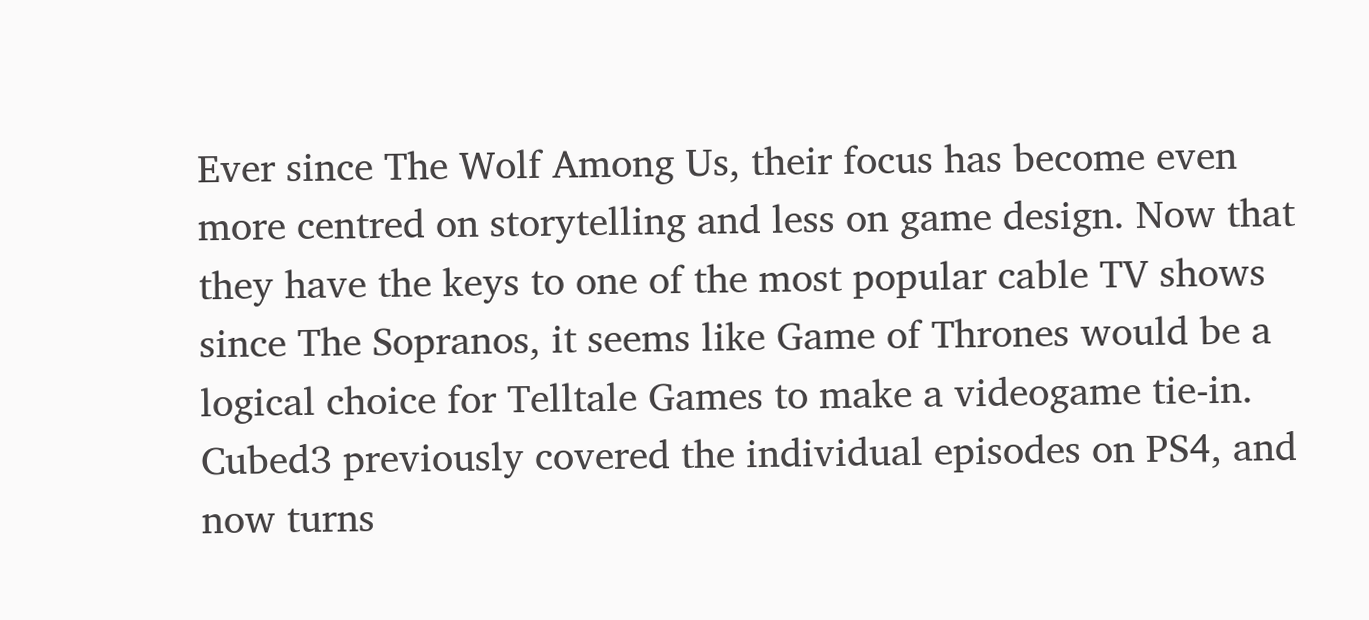Ever since The Wolf Among Us, their focus has become even more centred on storytelling and less on game design. Now that they have the keys to one of the most popular cable TV shows since The Sopranos, it seems like Game of Thrones would be a logical choice for Telltale Games to make a videogame tie-in. Cubed3 previously covered the individual episodes on PS4, and now turns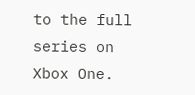to the full series on Xbox One.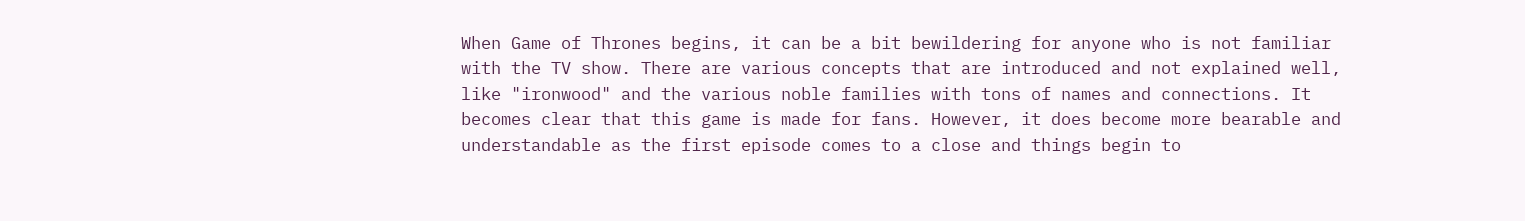When Game of Thrones begins, it can be a bit bewildering for anyone who is not familiar with the TV show. There are various concepts that are introduced and not explained well, like "ironwood" and the various noble families with tons of names and connections. It becomes clear that this game is made for fans. However, it does become more bearable and understandable as the first episode comes to a close and things begin to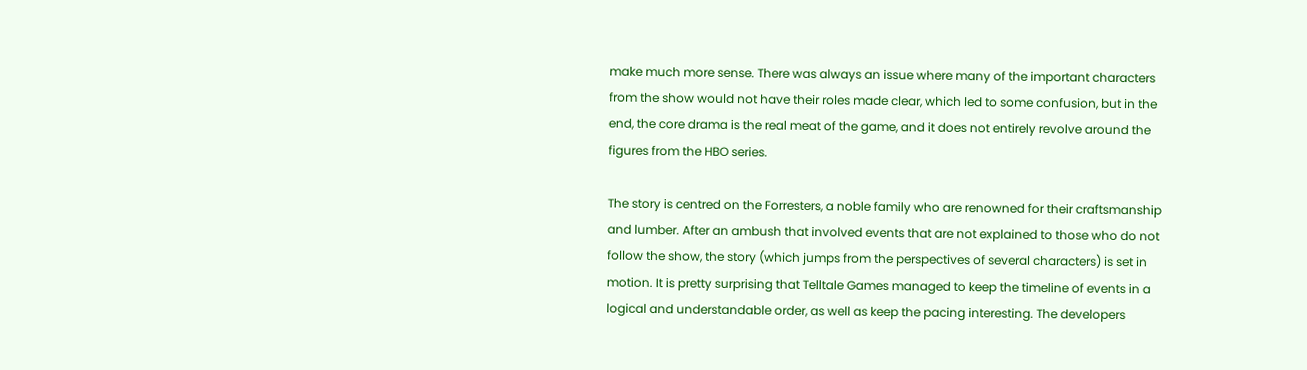make much more sense. There was always an issue where many of the important characters from the show would not have their roles made clear, which led to some confusion, but in the end, the core drama is the real meat of the game, and it does not entirely revolve around the figures from the HBO series.

The story is centred on the Forresters, a noble family who are renowned for their craftsmanship and lumber. After an ambush that involved events that are not explained to those who do not follow the show, the story (which jumps from the perspectives of several characters) is set in motion. It is pretty surprising that Telltale Games managed to keep the timeline of events in a logical and understandable order, as well as keep the pacing interesting. The developers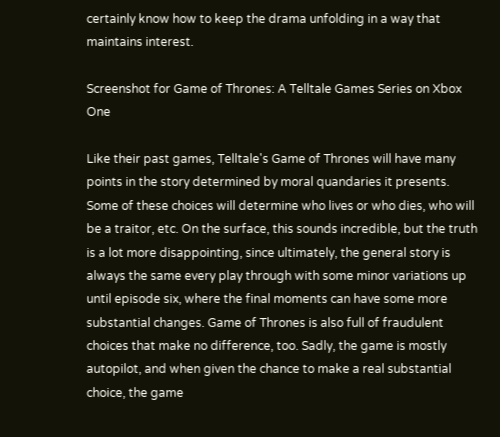certainly know how to keep the drama unfolding in a way that maintains interest.

Screenshot for Game of Thrones: A Telltale Games Series on Xbox One

Like their past games, Telltale's Game of Thrones will have many points in the story determined by moral quandaries it presents. Some of these choices will determine who lives or who dies, who will be a traitor, etc. On the surface, this sounds incredible, but the truth is a lot more disappointing, since ultimately, the general story is always the same every play through with some minor variations up until episode six, where the final moments can have some more substantial changes. Game of Thrones is also full of fraudulent choices that make no difference, too. Sadly, the game is mostly autopilot, and when given the chance to make a real substantial choice, the game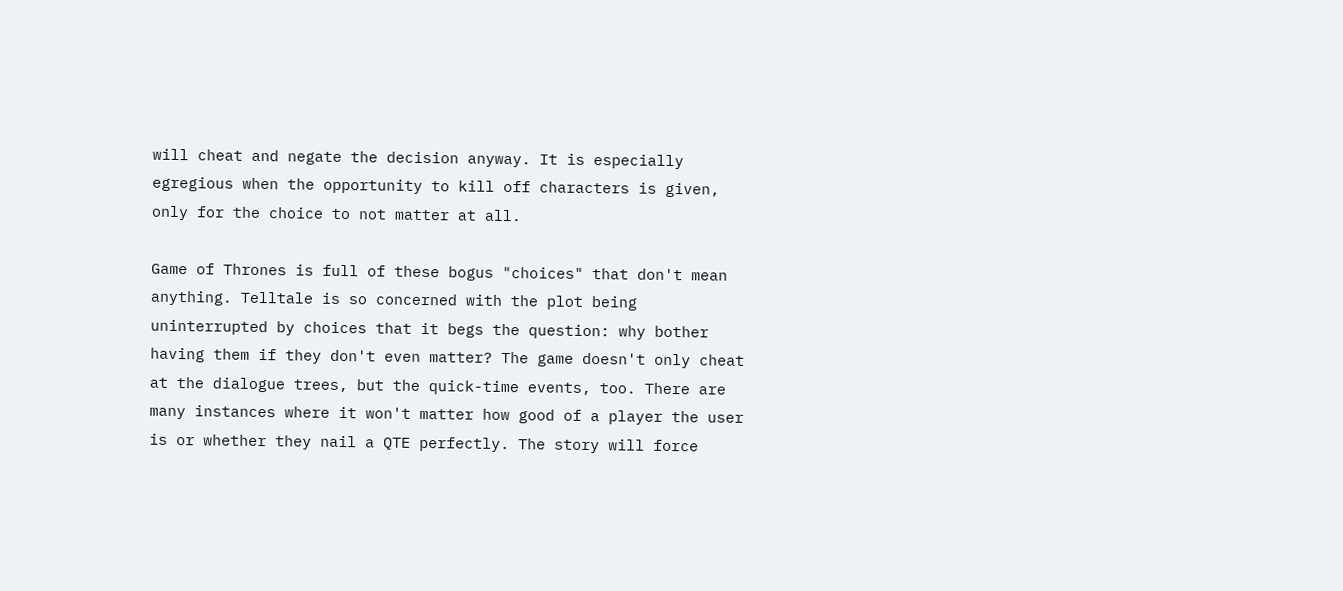will cheat and negate the decision anyway. It is especially egregious when the opportunity to kill off characters is given, only for the choice to not matter at all.

Game of Thrones is full of these bogus "choices" that don't mean anything. Telltale is so concerned with the plot being uninterrupted by choices that it begs the question: why bother having them if they don't even matter? The game doesn't only cheat at the dialogue trees, but the quick-time events, too. There are many instances where it won't matter how good of a player the user is or whether they nail a QTE perfectly. The story will force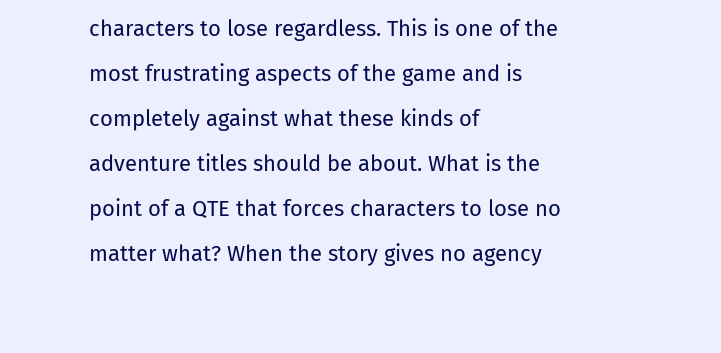characters to lose regardless. This is one of the most frustrating aspects of the game and is completely against what these kinds of adventure titles should be about. What is the point of a QTE that forces characters to lose no matter what? When the story gives no agency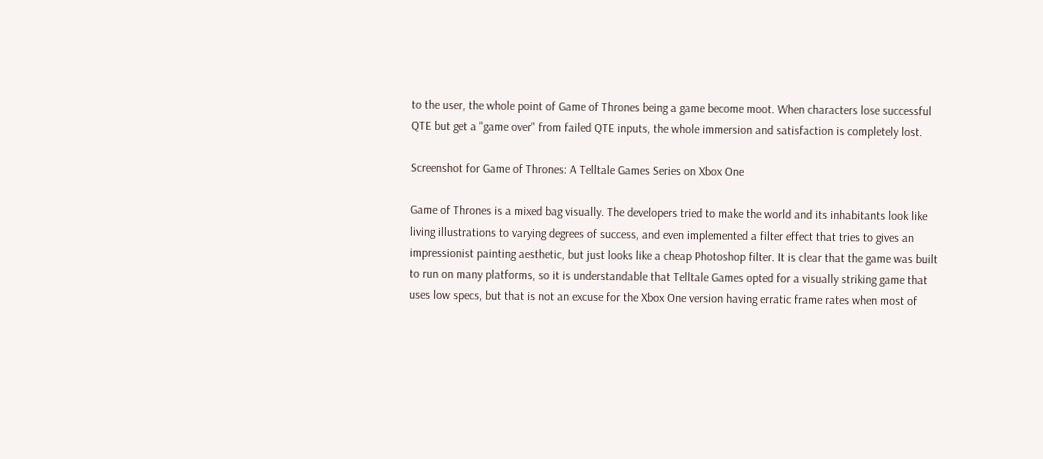to the user, the whole point of Game of Thrones being a game become moot. When characters lose successful QTE but get a "game over" from failed QTE inputs, the whole immersion and satisfaction is completely lost.

Screenshot for Game of Thrones: A Telltale Games Series on Xbox One

Game of Thrones is a mixed bag visually. The developers tried to make the world and its inhabitants look like living illustrations to varying degrees of success, and even implemented a filter effect that tries to gives an impressionist painting aesthetic, but just looks like a cheap Photoshop filter. It is clear that the game was built to run on many platforms, so it is understandable that Telltale Games opted for a visually striking game that uses low specs, but that is not an excuse for the Xbox One version having erratic frame rates when most of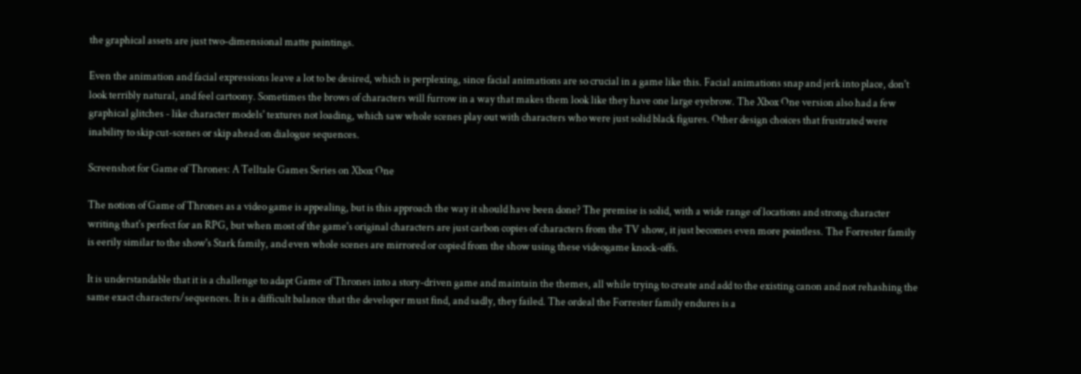the graphical assets are just two-dimensional matte paintings.

Even the animation and facial expressions leave a lot to be desired, which is perplexing, since facial animations are so crucial in a game like this. Facial animations snap and jerk into place, don't look terribly natural, and feel cartoony. Sometimes the brows of characters will furrow in a way that makes them look like they have one large eyebrow. The Xbox One version also had a few graphical glitches - like character models' textures not loading, which saw whole scenes play out with characters who were just solid black figures. Other design choices that frustrated were inability to skip cut-scenes or skip ahead on dialogue sequences.

Screenshot for Game of Thrones: A Telltale Games Series on Xbox One

The notion of Game of Thrones as a video game is appealing, but is this approach the way it should have been done? The premise is solid, with a wide range of locations and strong character writing that's perfect for an RPG, but when most of the game's original characters are just carbon copies of characters from the TV show, it just becomes even more pointless. The Forrester family is eerily similar to the show's Stark family, and even whole scenes are mirrored or copied from the show using these videogame knock-offs.

It is understandable that it is a challenge to adapt Game of Thrones into a story-driven game and maintain the themes, all while trying to create and add to the existing canon and not rehashing the same exact characters/sequences. It is a difficult balance that the developer must find, and sadly, they failed. The ordeal the Forrester family endures is a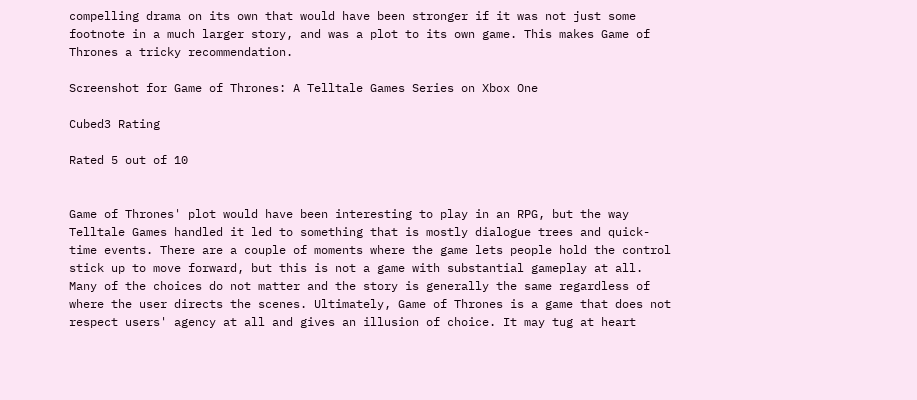compelling drama on its own that would have been stronger if it was not just some footnote in a much larger story, and was a plot to its own game. This makes Game of Thrones a tricky recommendation.

Screenshot for Game of Thrones: A Telltale Games Series on Xbox One

Cubed3 Rating

Rated 5 out of 10


Game of Thrones' plot would have been interesting to play in an RPG, but the way Telltale Games handled it led to something that is mostly dialogue trees and quick-time events. There are a couple of moments where the game lets people hold the control stick up to move forward, but this is not a game with substantial gameplay at all. Many of the choices do not matter and the story is generally the same regardless of where the user directs the scenes. Ultimately, Game of Thrones is a game that does not respect users' agency at all and gives an illusion of choice. It may tug at heart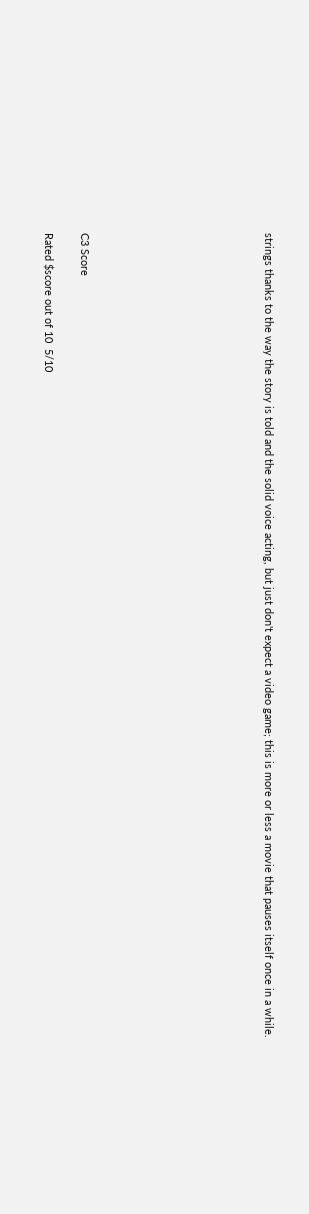strings thanks to the way the story is told and the solid voice acting, but just don't expect a video game; this is more or less a movie that pauses itself once in a while.









C3 Score

Rated $score out of 10  5/10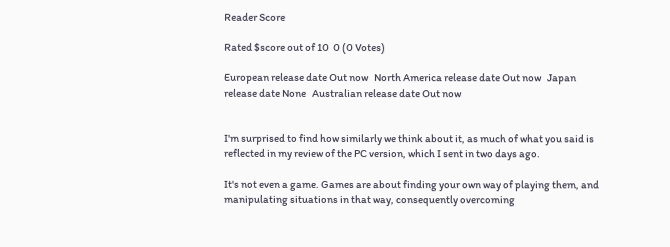Reader Score

Rated $score out of 10  0 (0 Votes)

European release date Out now   North America release date Out now   Japan release date None   Australian release date Out now


I'm surprised to find how similarly we think about it, as much of what you said is reflected in my review of the PC version, which I sent in two days ago.

It's not even a game. Games are about finding your own way of playing them, and manipulating situations in that way, consequently overcoming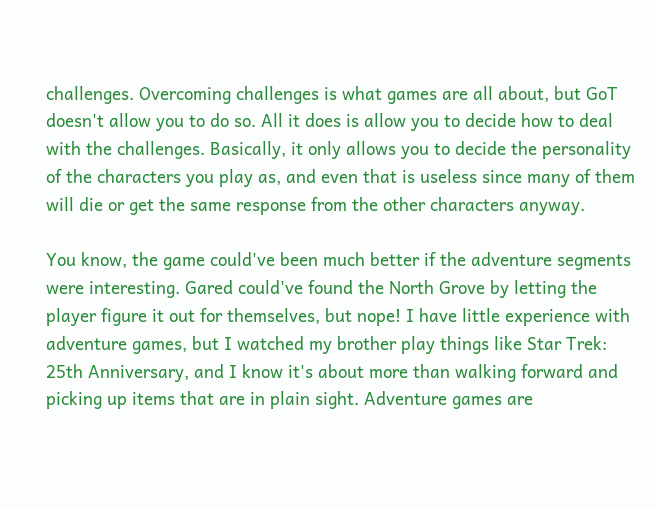challenges. Overcoming challenges is what games are all about, but GoT doesn't allow you to do so. All it does is allow you to decide how to deal with the challenges. Basically, it only allows you to decide the personality of the characters you play as, and even that is useless since many of them will die or get the same response from the other characters anyway.

You know, the game could've been much better if the adventure segments were interesting. Gared could've found the North Grove by letting the player figure it out for themselves, but nope! I have little experience with adventure games, but I watched my brother play things like Star Trek: 25th Anniversary, and I know it's about more than walking forward and picking up items that are in plain sight. Adventure games are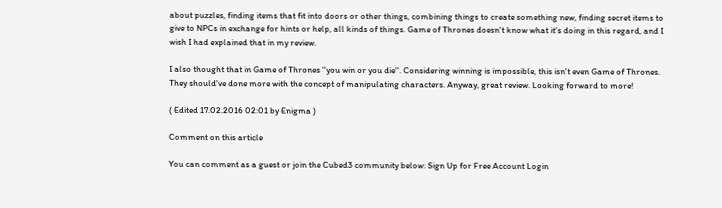about puzzles, finding items that fit into doors or other things, combining things to create something new, finding secret items to give to NPCs in exchange for hints or help, all kinds of things. Game of Thrones doesn't know what it's doing in this regard, and I wish I had explained that in my review.

I also thought that in Game of Thrones ''you win or you die''. Considering winning is impossible, this isn't even Game of Thrones. They should've done more with the concept of manipulating characters. Anyway, great review. Looking forward to more!

( Edited 17.02.2016 02:01 by Enigma )

Comment on this article

You can comment as a guest or join the Cubed3 community below: Sign Up for Free Account Login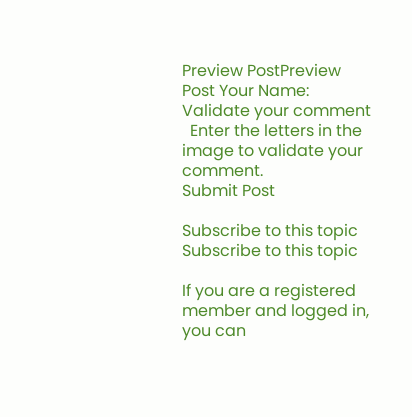Preview PostPreview Post Your Name:
Validate your comment
  Enter the letters in the image to validate your comment.
Submit Post

Subscribe to this topic Subscribe to this topic

If you are a registered member and logged in, you can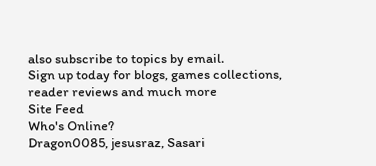also subscribe to topics by email.
Sign up today for blogs, games collections, reader reviews and much more
Site Feed
Who's Online?
Dragon0085, jesusraz, Sasari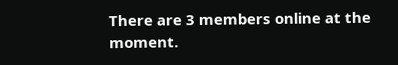There are 3 members online at the moment.